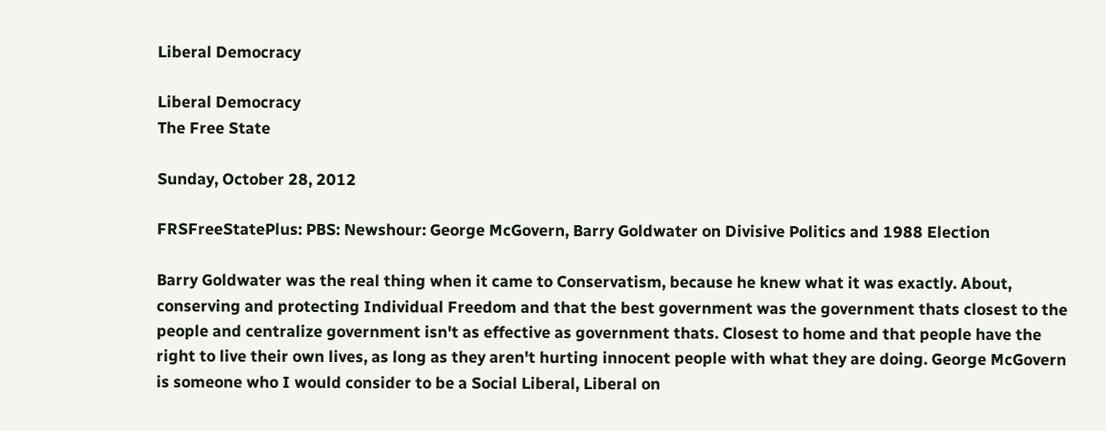Liberal Democracy

Liberal Democracy
The Free State

Sunday, October 28, 2012

FRSFreeStatePlus: PBS: Newshour: George McGovern, Barry Goldwater on Divisive Politics and 1988 Election

Barry Goldwater was the real thing when it came to Conservatism, because he knew what it was exactly. About, conserving and protecting Individual Freedom and that the best government was the government thats closest to the people and centralize government isn't as effective as government thats. Closest to home and that people have the right to live their own lives, as long as they aren't hurting innocent people with what they are doing. George McGovern is someone who I would consider to be a Social Liberal, Liberal on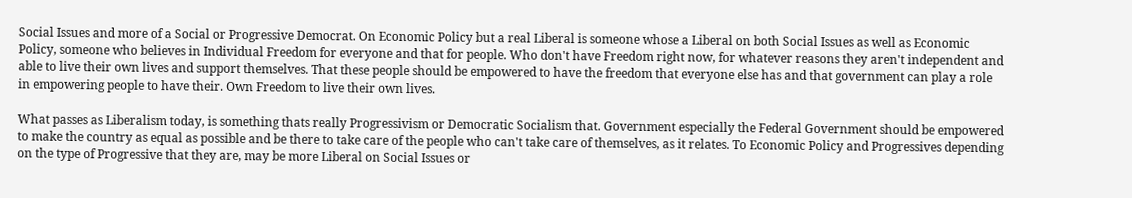Social Issues and more of a Social or Progressive Democrat. On Economic Policy but a real Liberal is someone whose a Liberal on both Social Issues as well as Economic Policy, someone who believes in Individual Freedom for everyone and that for people. Who don't have Freedom right now, for whatever reasons they aren't independent and able to live their own lives and support themselves. That these people should be empowered to have the freedom that everyone else has and that government can play a role in empowering people to have their. Own Freedom to live their own lives.

What passes as Liberalism today, is something thats really Progressivism or Democratic Socialism that. Government especially the Federal Government should be empowered to make the country as equal as possible and be there to take care of the people who can't take care of themselves, as it relates. To Economic Policy and Progressives depending on the type of Progressive that they are, may be more Liberal on Social Issues or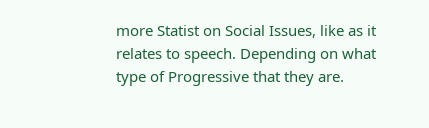more Statist on Social Issues, like as it relates to speech. Depending on what type of Progressive that they are.